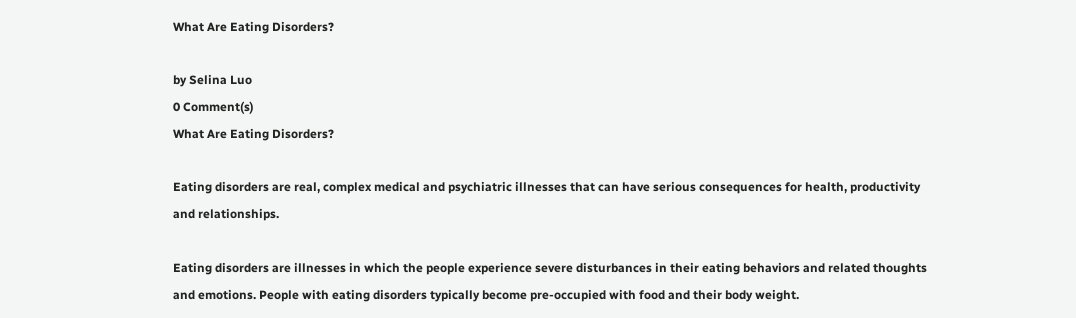What Are Eating Disorders?

by Selina Luo
0 Comment(s)
What Are Eating Disorders?

Eating disorders are real, complex medical and psychiatric illnesses that can have serious consequences for health, productivity and relationships.

Eating disorders are illnesses in which the people experience severe disturbances in their eating behaviors and related thoughts and emotions. People with eating disorders typically become pre-occupied with food and their body weight.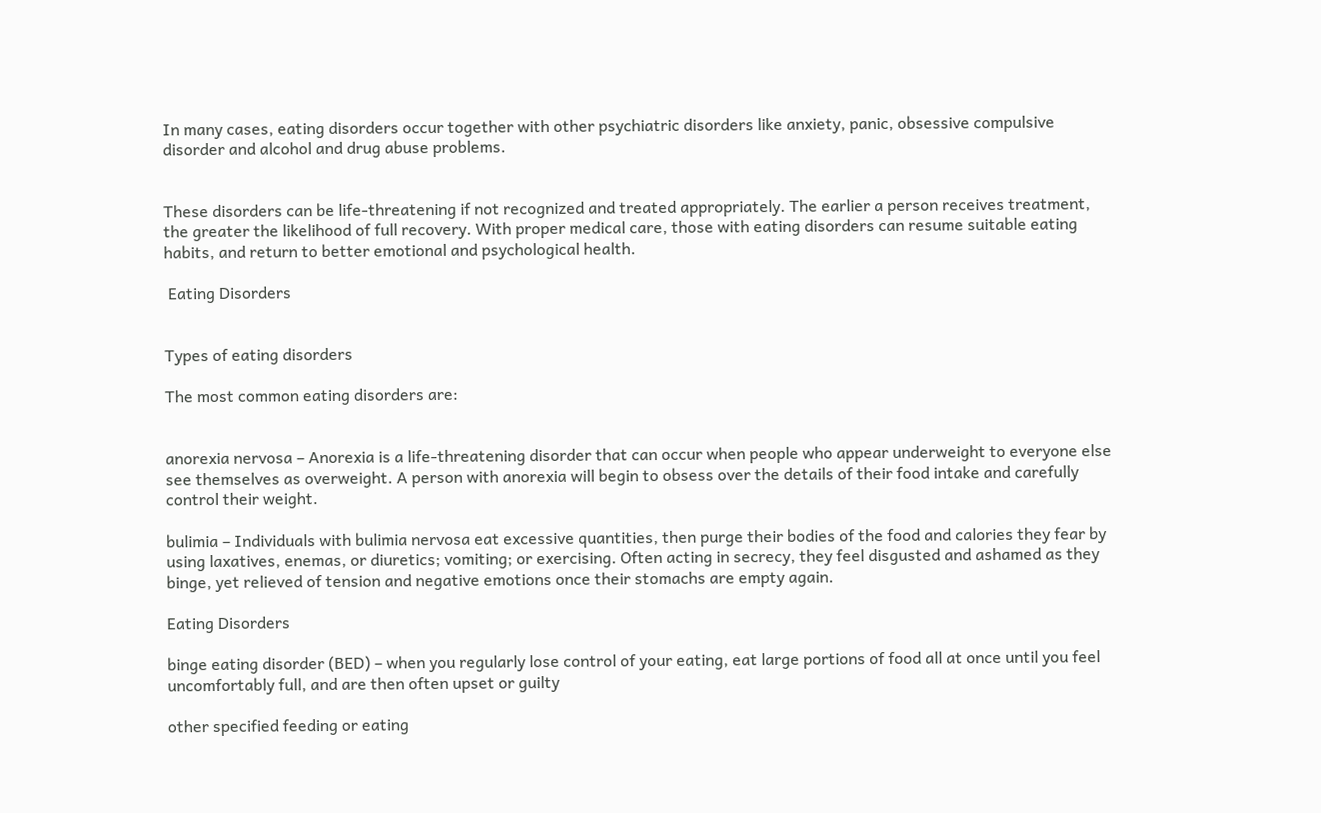In many cases, eating disorders occur together with other psychiatric disorders like anxiety, panic, obsessive compulsive disorder and alcohol and drug abuse problems.


These disorders can be life-threatening if not recognized and treated appropriately. The earlier a person receives treatment, the greater the likelihood of full recovery. With proper medical care, those with eating disorders can resume suitable eating habits, and return to better emotional and psychological health.

 Eating Disorders


Types of eating disorders

The most common eating disorders are:


anorexia nervosa – Anorexia is a life-threatening disorder that can occur when people who appear underweight to everyone else see themselves as overweight. A person with anorexia will begin to obsess over the details of their food intake and carefully control their weight.

bulimia – Individuals with bulimia nervosa eat excessive quantities, then purge their bodies of the food and calories they fear by using laxatives, enemas, or diuretics; vomiting; or exercising. Often acting in secrecy, they feel disgusted and ashamed as they binge, yet relieved of tension and negative emotions once their stomachs are empty again.

Eating Disorders

binge eating disorder (BED) – when you regularly lose control of your eating, eat large portions of food all at once until you feel uncomfortably full, and are then often upset or guilty

other specified feeding or eating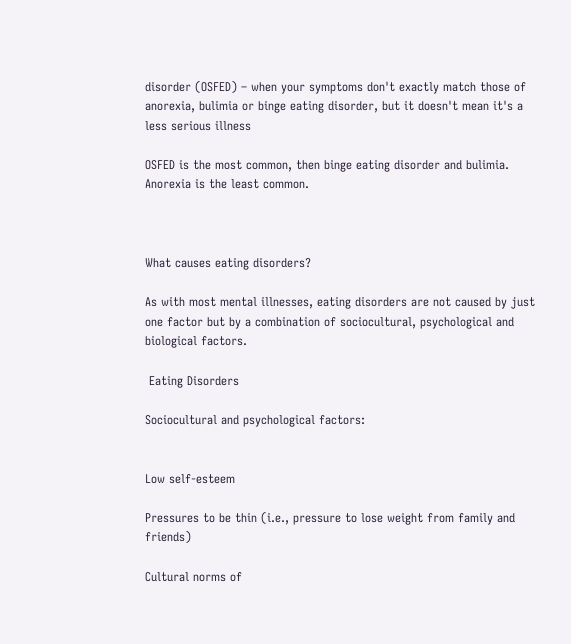disorder (OSFED) – when your symptoms don't exactly match those of anorexia, bulimia or binge eating disorder, but it doesn't mean it's a less serious illness

OSFED is the most common, then binge eating disorder and bulimia. Anorexia is the least common.



What causes eating disorders?

As with most mental illnesses, eating disorders are not caused by just one factor but by a combination of sociocultural, psychological and biological factors.

 Eating Disorders

Sociocultural and psychological factors:


Low self-esteem

Pressures to be thin (i.e., pressure to lose weight from family and friends)

Cultural norms of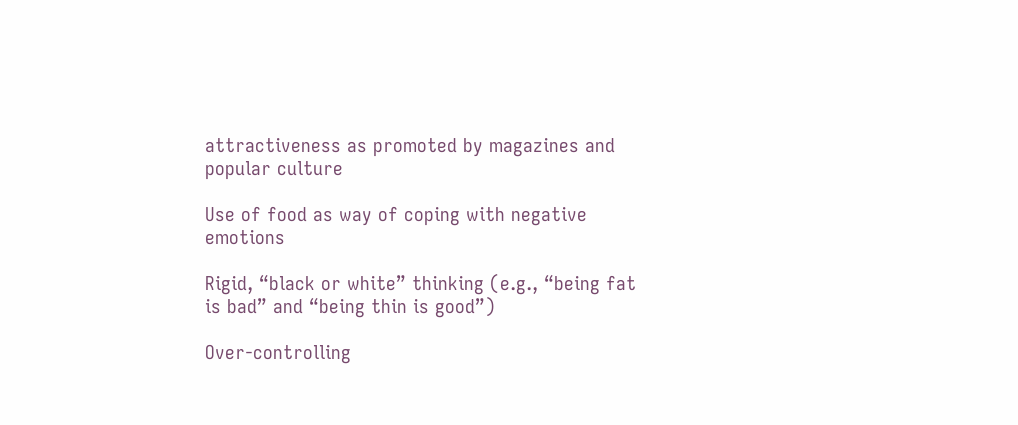attractiveness as promoted by magazines and popular culture

Use of food as way of coping with negative emotions

Rigid, “black or white” thinking (e.g., “being fat is bad” and “being thin is good”)

Over-controlling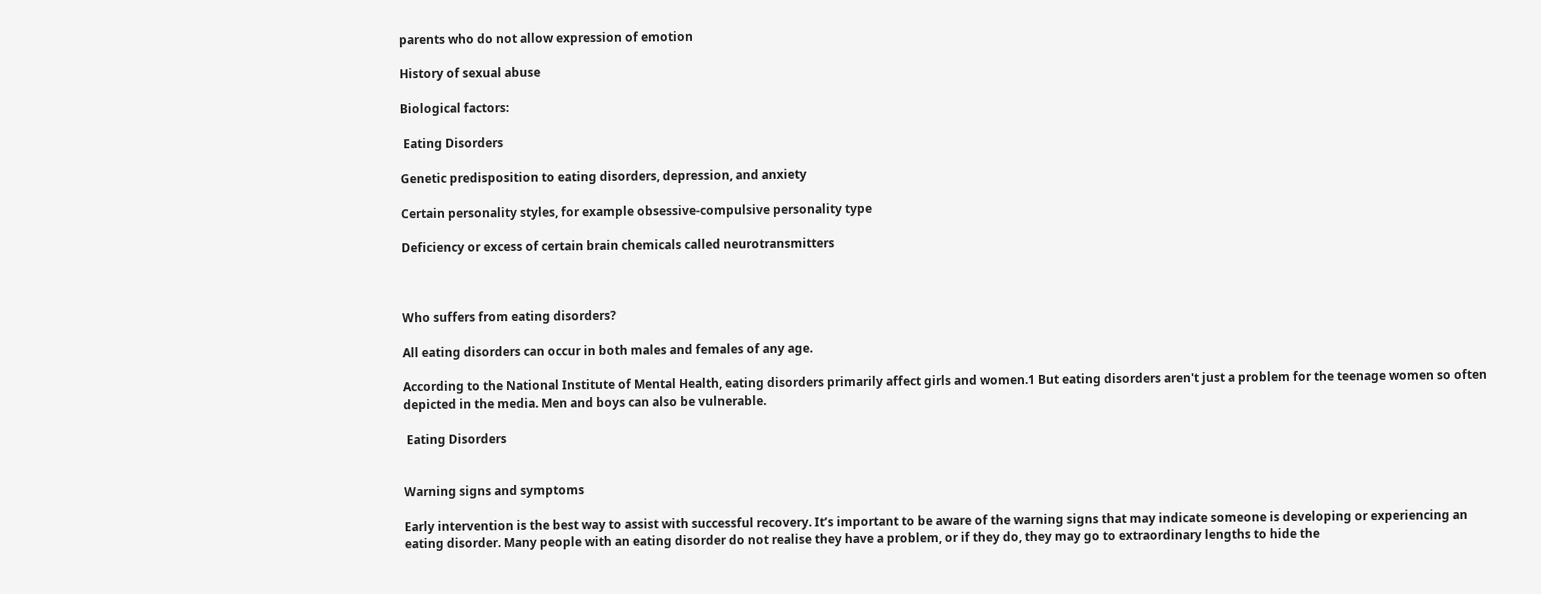parents who do not allow expression of emotion

History of sexual abuse

Biological factors:

 Eating Disorders

Genetic predisposition to eating disorders, depression, and anxiety

Certain personality styles, for example obsessive-compulsive personality type

Deficiency or excess of certain brain chemicals called neurotransmitters



Who suffers from eating disorders?

All eating disorders can occur in both males and females of any age.

According to the National Institute of Mental Health, eating disorders primarily affect girls and women.1 But eating disorders aren't just a problem for the teenage women so often depicted in the media. Men and boys can also be vulnerable.

 Eating Disorders


Warning signs and symptoms

Early intervention is the best way to assist with successful recovery. It’s important to be aware of the warning signs that may indicate someone is developing or experiencing an eating disorder. Many people with an eating disorder do not realise they have a problem, or if they do, they may go to extraordinary lengths to hide the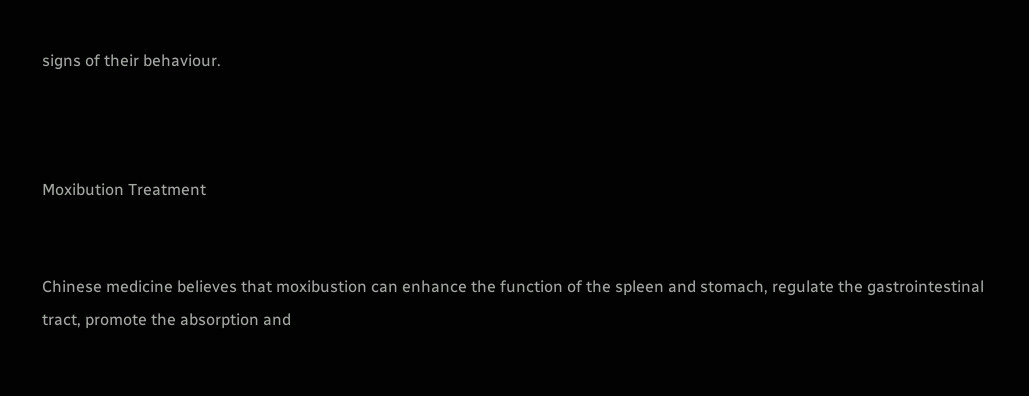signs of their behaviour.



Moxibution Treatment


Chinese medicine believes that moxibustion can enhance the function of the spleen and stomach, regulate the gastrointestinal tract, promote the absorption and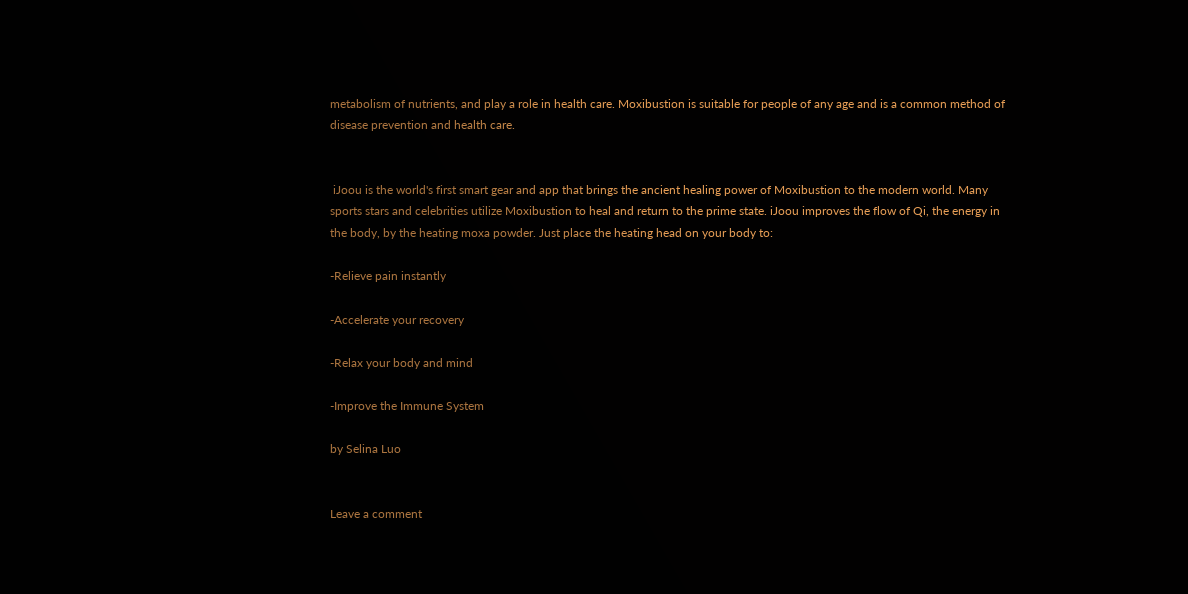metabolism of nutrients, and play a role in health care. Moxibustion is suitable for people of any age and is a common method of disease prevention and health care.


 iJoou is the world's first smart gear and app that brings the ancient healing power of Moxibustion to the modern world. Many sports stars and celebrities utilize Moxibustion to heal and return to the prime state. iJoou improves the flow of Qi, the energy in the body, by the heating moxa powder. Just place the heating head on your body to:

-Relieve pain instantly

-Accelerate your recovery

-Relax your body and mind

-Improve the Immune System

by Selina Luo


Leave a comment